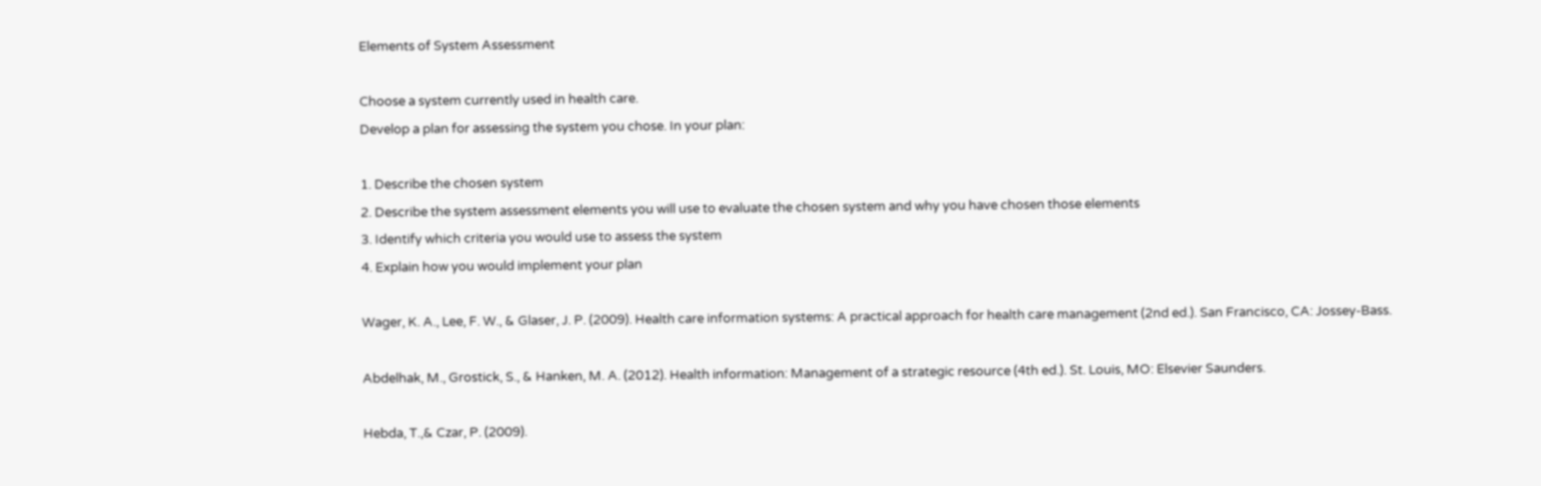Elements of System Assessment

Choose a system currently used in health care.
Develop a plan for assessing the system you chose. In your plan:

1. Describe the chosen system
2. Describe the system assessment elements you will use to evaluate the chosen system and why you have chosen those elements
3. Identify which criteria you would use to assess the system
4. Explain how you would implement your plan

Wager, K. A., Lee, F. W., & Glaser, J. P. (2009). Health care information systems: A practical approach for health care management (2nd ed.). San Francisco, CA: Jossey-Bass.

Abdelhak, M., Grostick, S., & Hanken, M. A. (2012). Health information: Management of a strategic resource (4th ed.). St. Louis, MO: Elsevier Saunders.

Hebda, T.,& Czar, P. (2009).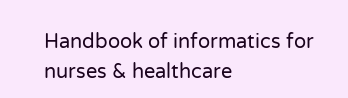Handbook of informatics for nurses & healthcare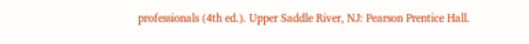professionals (4th ed.). Upper Saddle River, NJ: Pearson Prentice Hall.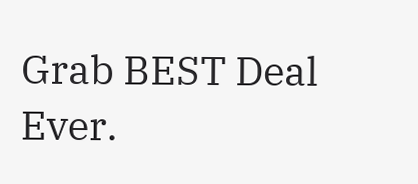Grab BEST Deal Ever.